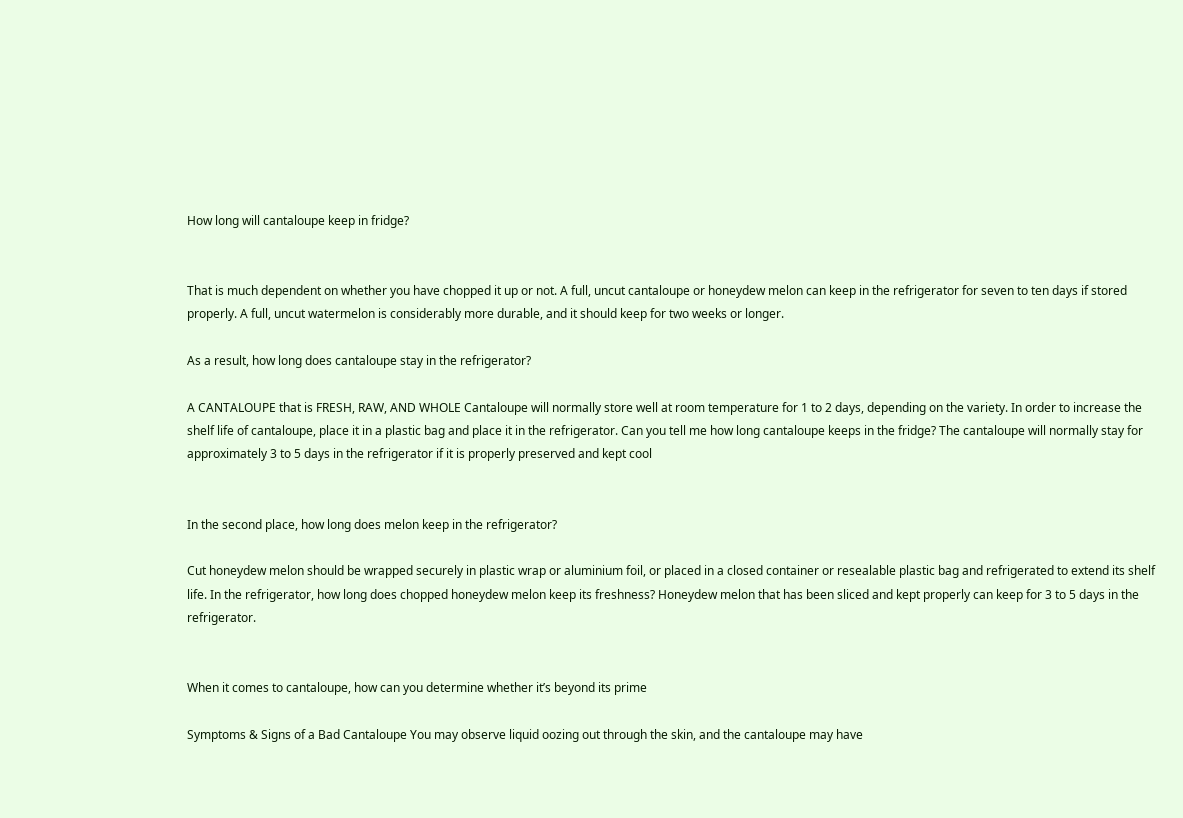How long will cantaloupe keep in fridge?


That is much dependent on whether you have chopped it up or not. A full, uncut cantaloupe or honeydew melon can keep in the refrigerator for seven to ten days if stored properly. A full, uncut watermelon is considerably more durable, and it should keep for two weeks or longer.

As a result, how long does cantaloupe stay in the refrigerator?

A CANTALOUPE that is FRESH, RAW, AND WHOLE Cantaloupe will normally store well at room temperature for 1 to 2 days, depending on the variety. In order to increase the shelf life of cantaloupe, place it in a plastic bag and place it in the refrigerator. Can you tell me how long cantaloupe keeps in the fridge? The cantaloupe will normally stay for approximately 3 to 5 days in the refrigerator if it is properly preserved and kept cool


In the second place, how long does melon keep in the refrigerator?

Cut honeydew melon should be wrapped securely in plastic wrap or aluminium foil, or placed in a closed container or resealable plastic bag and refrigerated to extend its shelf life. In the refrigerator, how long does chopped honeydew melon keep its freshness? Honeydew melon that has been sliced and kept properly can keep for 3 to 5 days in the refrigerator.


When it comes to cantaloupe, how can you determine whether it’s beyond its prime

Symptoms & Signs of a Bad Cantaloupe You may observe liquid oozing out through the skin, and the cantaloupe may have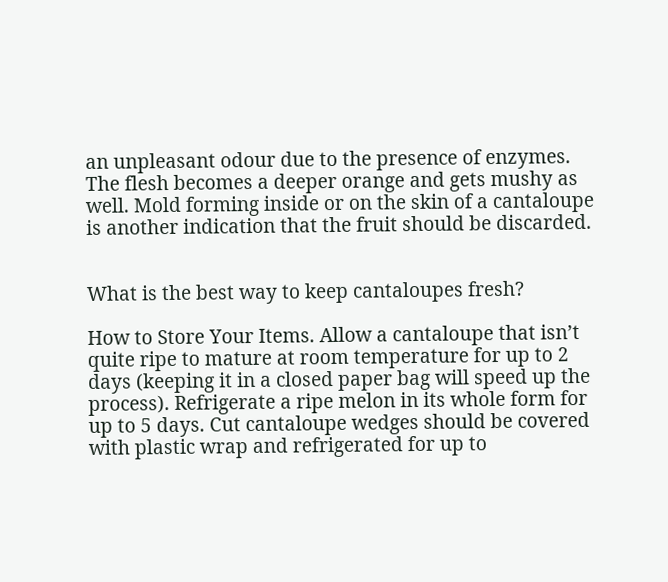an unpleasant odour due to the presence of enzymes. The flesh becomes a deeper orange and gets mushy as well. Mold forming inside or on the skin of a cantaloupe is another indication that the fruit should be discarded.


What is the best way to keep cantaloupes fresh?

How to Store Your Items. Allow a cantaloupe that isn’t quite ripe to mature at room temperature for up to 2 days (keeping it in a closed paper bag will speed up the process). Refrigerate a ripe melon in its whole form for up to 5 days. Cut cantaloupe wedges should be covered with plastic wrap and refrigerated for up to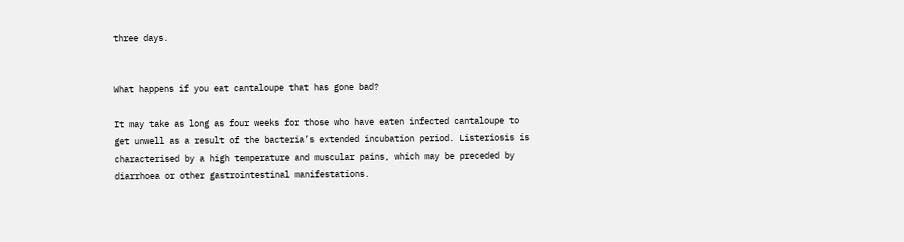three days.


What happens if you eat cantaloupe that has gone bad?

It may take as long as four weeks for those who have eaten infected cantaloupe to get unwell as a result of the bacteria’s extended incubation period. Listeriosis is characterised by a high temperature and muscular pains, which may be preceded by diarrhoea or other gastrointestinal manifestations.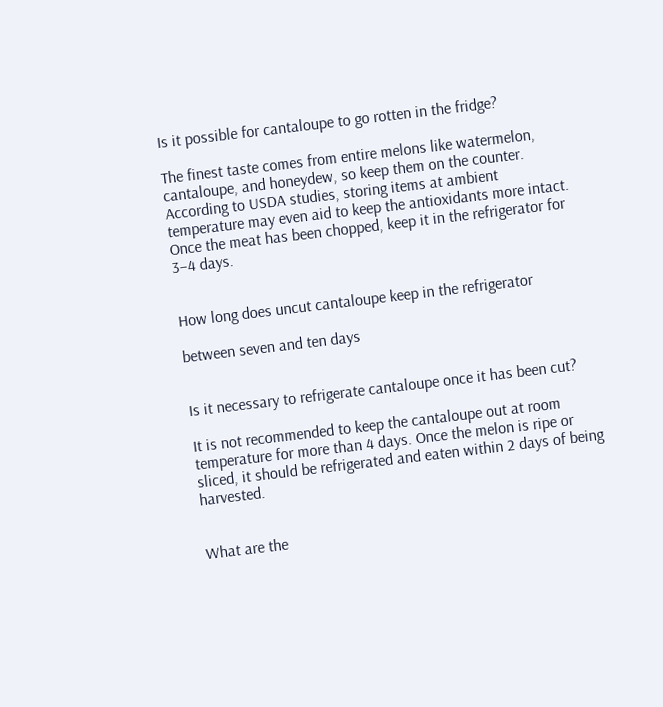Is it possible for cantaloupe to go rotten in the fridge?

The finest taste comes from entire melons like watermelon, cantaloupe, and honeydew, so keep them on the counter. According to USDA studies, storing items at ambient temperature may even aid to keep the antioxidants more intact. Once the meat has been chopped, keep it in the refrigerator for 3–4 days.


How long does uncut cantaloupe keep in the refrigerator

between seven and ten days


Is it necessary to refrigerate cantaloupe once it has been cut?

It is not recommended to keep the cantaloupe out at room temperature for more than 4 days. Once the melon is ripe or sliced, it should be refrigerated and eaten within 2 days of being harvested.


What are the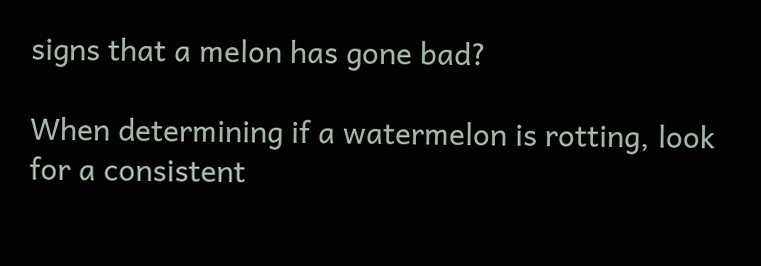signs that a melon has gone bad?

When determining if a watermelon is rotting, look for a consistent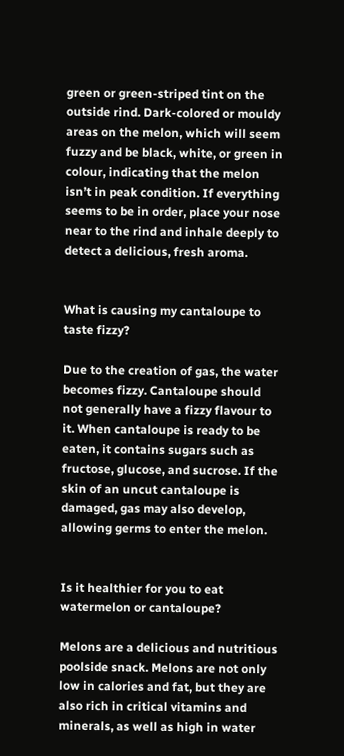green or green-striped tint on the outside rind. Dark-colored or mouldy areas on the melon, which will seem fuzzy and be black, white, or green in colour, indicating that the melon isn’t in peak condition. If everything seems to be in order, place your nose near to the rind and inhale deeply to detect a delicious, fresh aroma.


What is causing my cantaloupe to taste fizzy?

Due to the creation of gas, the water becomes fizzy. Cantaloupe should not generally have a fizzy flavour to it. When cantaloupe is ready to be eaten, it contains sugars such as fructose, glucose, and sucrose. If the skin of an uncut cantaloupe is damaged, gas may also develop, allowing germs to enter the melon.


Is it healthier for you to eat watermelon or cantaloupe?

Melons are a delicious and nutritious poolside snack. Melons are not only low in calories and fat, but they are also rich in critical vitamins and minerals, as well as high in water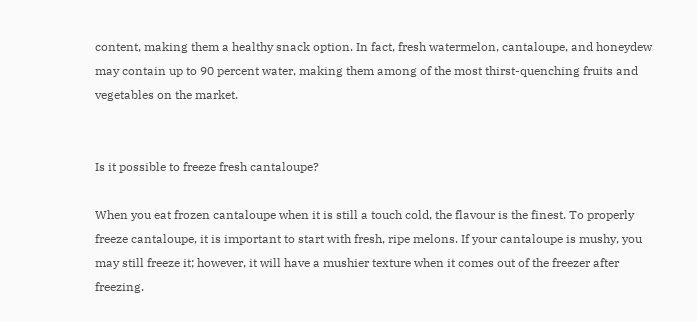content, making them a healthy snack option. In fact, fresh watermelon, cantaloupe, and honeydew may contain up to 90 percent water, making them among of the most thirst-quenching fruits and vegetables on the market.


Is it possible to freeze fresh cantaloupe?

When you eat frozen cantaloupe when it is still a touch cold, the flavour is the finest. To properly freeze cantaloupe, it is important to start with fresh, ripe melons. If your cantaloupe is mushy, you may still freeze it; however, it will have a mushier texture when it comes out of the freezer after freezing.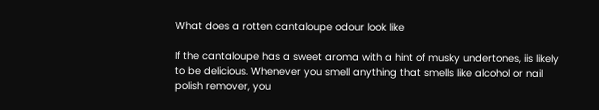What does a rotten cantaloupe odour look like

If the cantaloupe has a sweet aroma with a hint of musky undertones, iis likely to be delicious. Whenever you smell anything that smells like alcohol or nail polish remover, you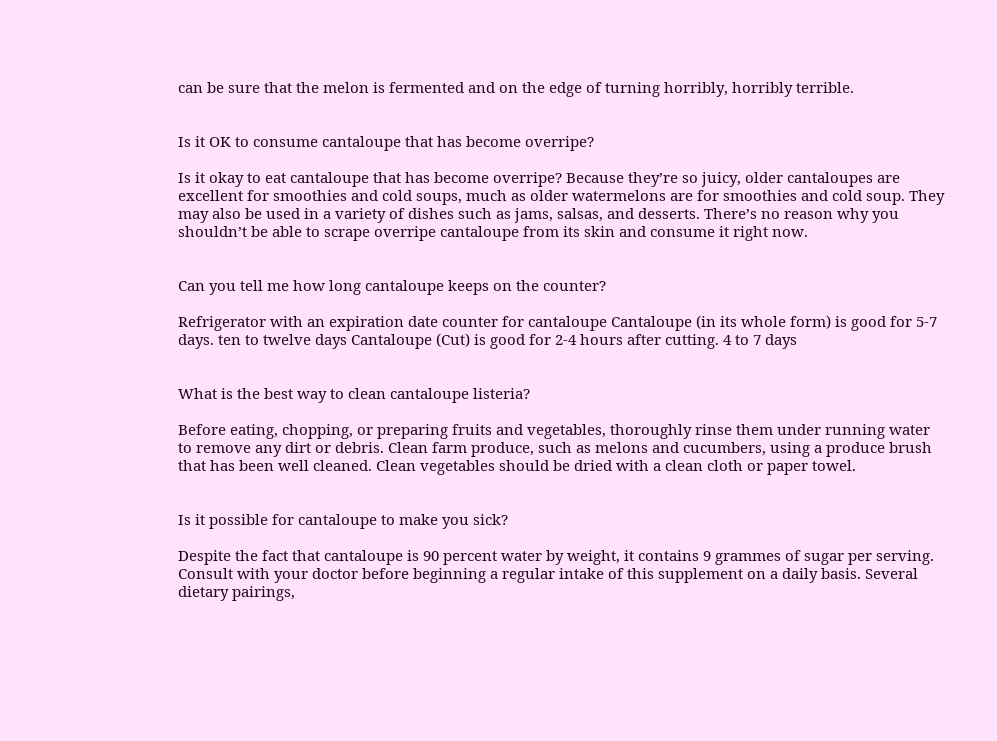can be sure that the melon is fermented and on the edge of turning horribly, horribly terrible.


Is it OK to consume cantaloupe that has become overripe?

Is it okay to eat cantaloupe that has become overripe? Because they’re so juicy, older cantaloupes are excellent for smoothies and cold soups, much as older watermelons are for smoothies and cold soup. They may also be used in a variety of dishes such as jams, salsas, and desserts. There’s no reason why you shouldn’t be able to scrape overripe cantaloupe from its skin and consume it right now.


Can you tell me how long cantaloupe keeps on the counter?

Refrigerator with an expiration date counter for cantaloupe Cantaloupe (in its whole form) is good for 5-7 days. ten to twelve days Cantaloupe (Cut) is good for 2-4 hours after cutting. 4 to 7 days


What is the best way to clean cantaloupe listeria?

Before eating, chopping, or preparing fruits and vegetables, thoroughly rinse them under running water to remove any dirt or debris. Clean farm produce, such as melons and cucumbers, using a produce brush that has been well cleaned. Clean vegetables should be dried with a clean cloth or paper towel.


Is it possible for cantaloupe to make you sick?

Despite the fact that cantaloupe is 90 percent water by weight, it contains 9 grammes of sugar per serving. Consult with your doctor before beginning a regular intake of this supplement on a daily basis. Several dietary pairings,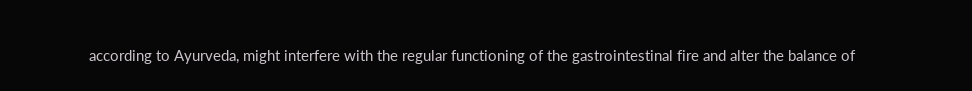according to Ayurveda, might interfere with the regular functioning of the gastrointestinal fire and alter the balance of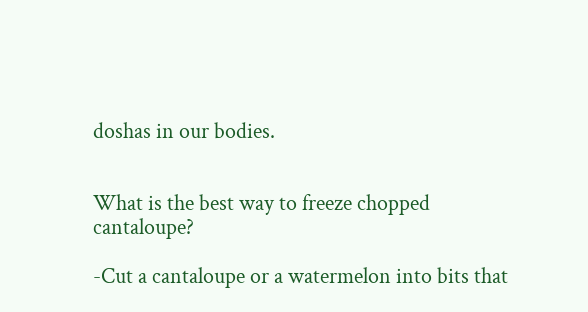doshas in our bodies.


What is the best way to freeze chopped cantaloupe?

-Cut a cantaloupe or a watermelon into bits that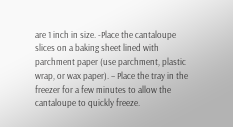are 1 inch in size. -Place the cantaloupe slices on a baking sheet lined with parchment paper (use parchment, plastic wrap, or wax paper). – Place the tray in the freezer for a few minutes to allow the cantaloupe to quickly freeze.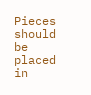Pieces should be placed in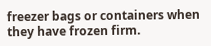freezer bags or containers when they have frozen firm.